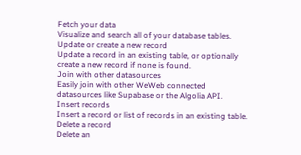Fetch your data
Visualize and search all of your database tables.
Update or create a new record
Update a record in an existing table, or optionally create a new record if none is found.
Join with other datasources
Easily join with other WeWeb connected datasources like Supabase or the Algolia API.
Insert records
Insert a record or list of records in an existing table.
Delete a record
Delete an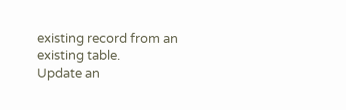existing record from an existing table.
Update an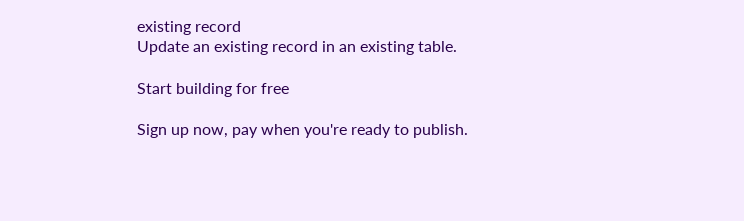existing record
Update an existing record in an existing table.

Start building for free

Sign up now, pay when you're ready to publish.